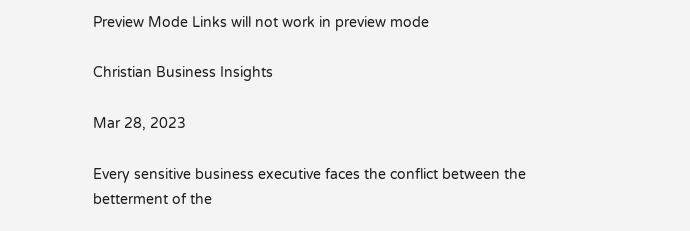Preview Mode Links will not work in preview mode

Christian Business Insights

Mar 28, 2023

Every sensitive business executive faces the conflict between the betterment of the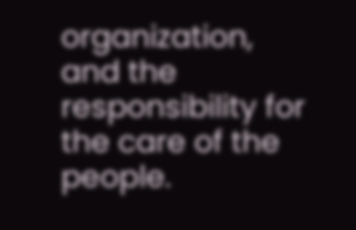organization, and the responsibility for the care of the people.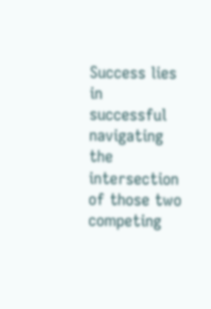Success lies in successful navigating the intersection of those two competing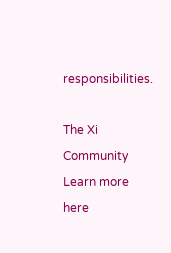responsibilities.

The Xi Community Learn more here